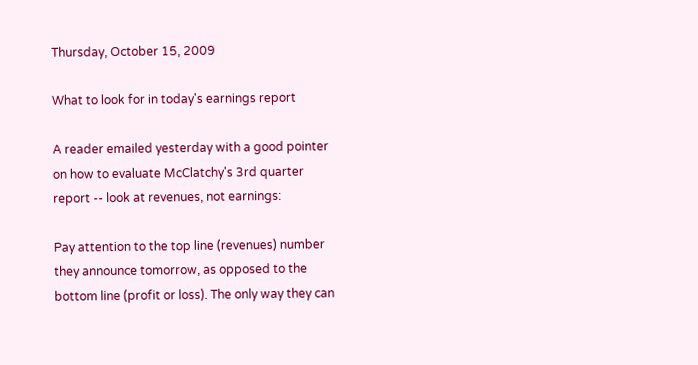Thursday, October 15, 2009

What to look for in today's earnings report

A reader emailed yesterday with a good pointer on how to evaluate McClatchy's 3rd quarter report -- look at revenues, not earnings:

Pay attention to the top line (revenues) number they announce tomorrow, as opposed to the bottom line (profit or loss). The only way they can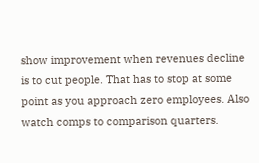show improvement when revenues decline is to cut people. That has to stop at some point as you approach zero employees. Also watch comps to comparison quarters.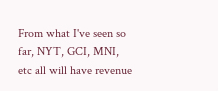From what I've seen so far, NYT, GCI, MNI, etc all will have revenue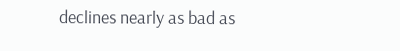declines nearly as bad as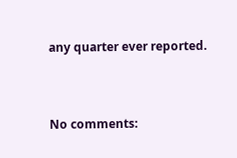any quarter ever reported.


No comments: